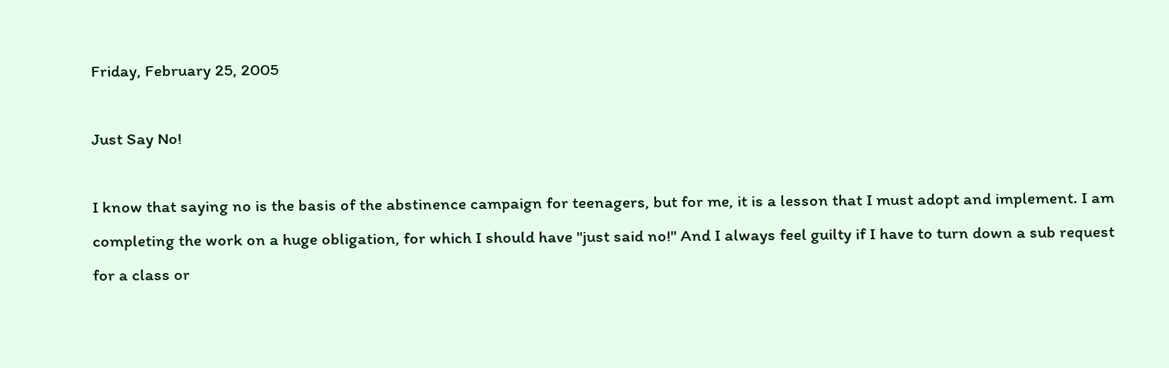Friday, February 25, 2005

Just Say No!

I know that saying no is the basis of the abstinence campaign for teenagers, but for me, it is a lesson that I must adopt and implement. I am completing the work on a huge obligation, for which I should have "just said no!" And I always feel guilty if I have to turn down a sub request for a class or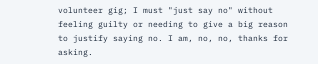volunteer gig; I must "just say no" without feeling guilty or needing to give a big reason to justify saying no. I am, no, no, thanks for asking.